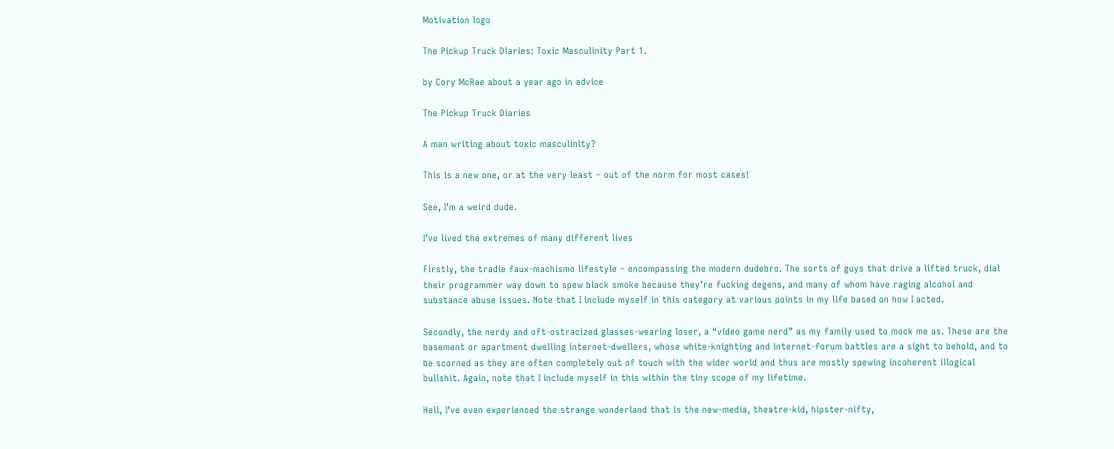Motivation logo

The Pickup Truck Diaries: Toxic Masculinity Part 1.

by Cory McRae about a year ago in advice

The Pickup Truck Diaries

A man writing about toxic masculinity?

This is a new one, or at the very least – out of the norm for most cases!

See, I’m a weird dude.

I’ve lived the extremes of many different lives

Firstly, the tradie faux-machismo lifestyle – encompassing the modern dudebro. The sorts of guys that drive a lifted truck, dial their programmer way down to spew black smoke because they’re fucking degens, and many of whom have raging alcohol and substance abuse issues. Note that I include myself in this category at various points in my life based on how I acted.

Secondly, the nerdy and oft-ostracized glasses-wearing loser, a “video game nerd” as my family used to mock me as. These are the basement or apartment dwelling internet-dwellers, whose white-knighting and internet-forum battles are a sight to behold, and to be scorned as they are often completely out of touch with the wider world and thus are mostly spewing incoherent illogical bullshit. Again, note that I include myself in this within the tiny scope of my lifetime.

Hell, I’ve even experienced the strange wonderland that is the new-media, theatre-kid, hipster-nifty,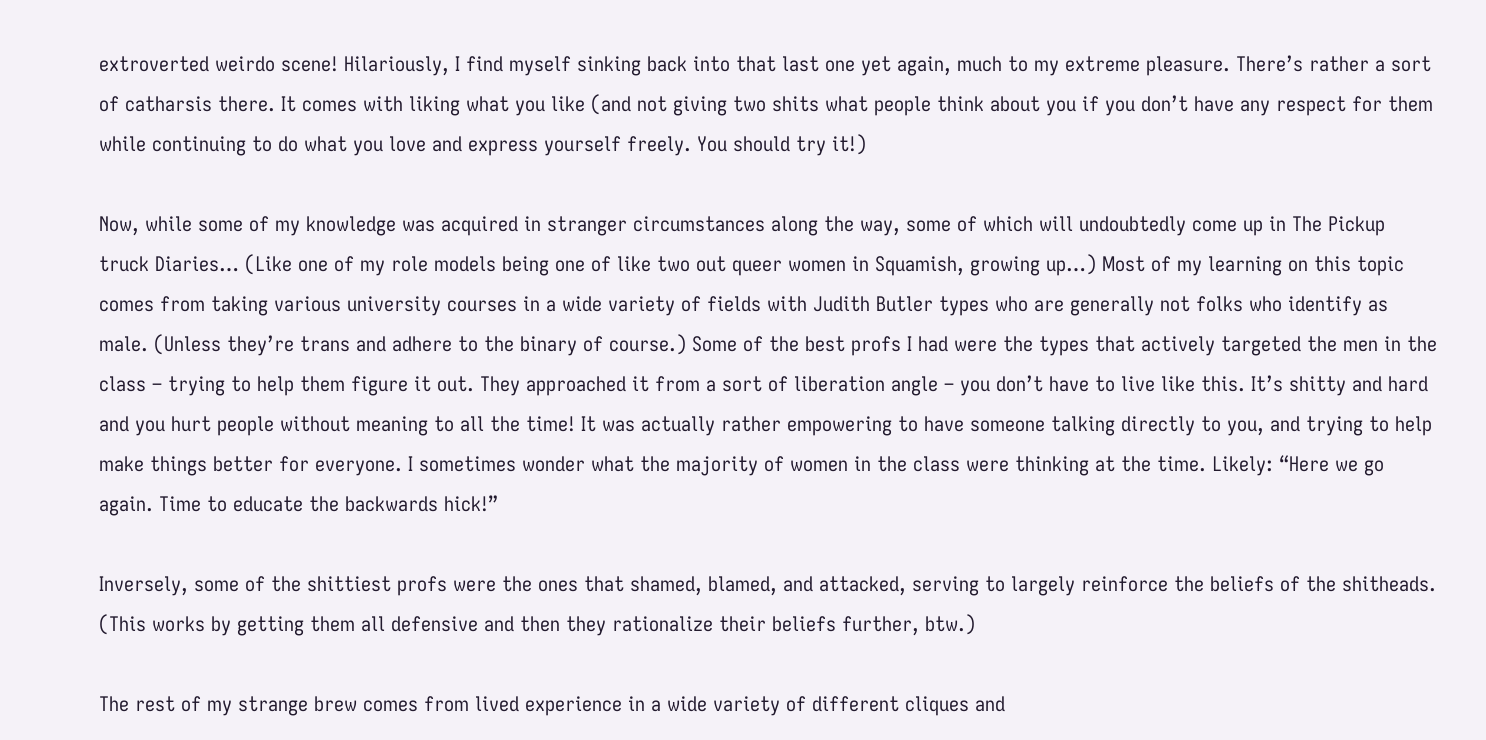extroverted weirdo scene! Hilariously, I find myself sinking back into that last one yet again, much to my extreme pleasure. There’s rather a sort of catharsis there. It comes with liking what you like (and not giving two shits what people think about you if you don’t have any respect for them while continuing to do what you love and express yourself freely. You should try it!)

Now, while some of my knowledge was acquired in stranger circumstances along the way, some of which will undoubtedly come up in The Pickup truck Diaries… (Like one of my role models being one of like two out queer women in Squamish, growing up…) Most of my learning on this topic comes from taking various university courses in a wide variety of fields with Judith Butler types who are generally not folks who identify as male. (Unless they’re trans and adhere to the binary of course.) Some of the best profs I had were the types that actively targeted the men in the class – trying to help them figure it out. They approached it from a sort of liberation angle – you don’t have to live like this. It’s shitty and hard and you hurt people without meaning to all the time! It was actually rather empowering to have someone talking directly to you, and trying to help make things better for everyone. I sometimes wonder what the majority of women in the class were thinking at the time. Likely: “Here we go again. Time to educate the backwards hick!”

Inversely, some of the shittiest profs were the ones that shamed, blamed, and attacked, serving to largely reinforce the beliefs of the shitheads. (This works by getting them all defensive and then they rationalize their beliefs further, btw.)

The rest of my strange brew comes from lived experience in a wide variety of different cliques and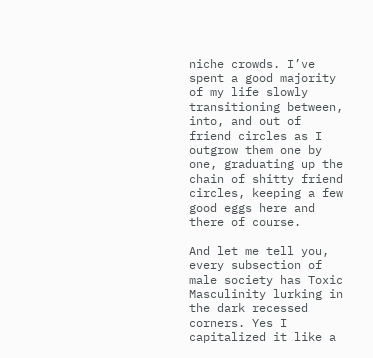niche crowds. I’ve spent a good majority of my life slowly transitioning between, into, and out of friend circles as I outgrow them one by one, graduating up the chain of shitty friend circles, keeping a few good eggs here and there of course.

And let me tell you, every subsection of male society has Toxic Masculinity lurking in the dark recessed corners. Yes I capitalized it like a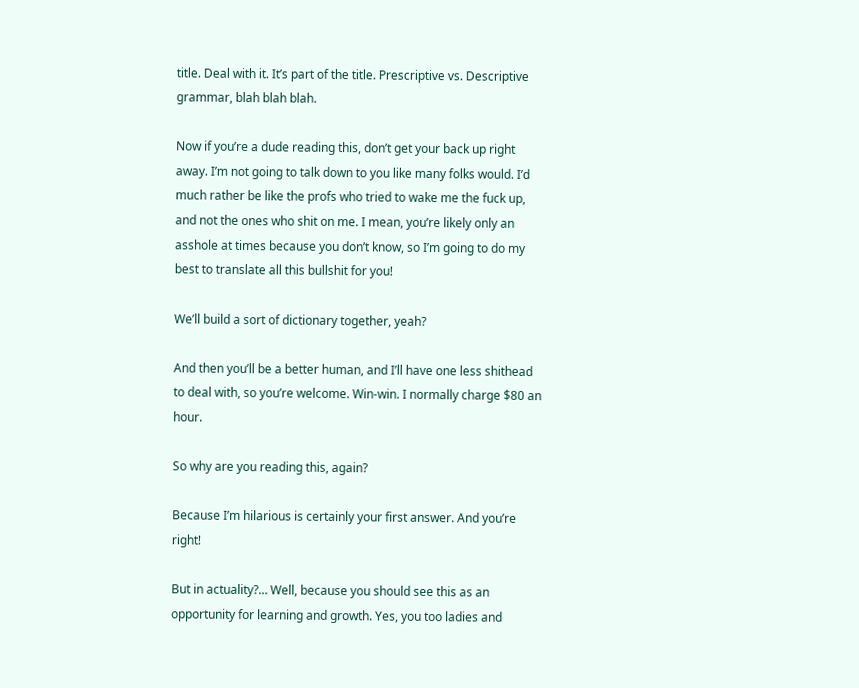title. Deal with it. It’s part of the title. Prescriptive vs. Descriptive grammar, blah blah blah.

Now if you’re a dude reading this, don’t get your back up right away. I’m not going to talk down to you like many folks would. I’d much rather be like the profs who tried to wake me the fuck up, and not the ones who shit on me. I mean, you’re likely only an asshole at times because you don’t know, so I’m going to do my best to translate all this bullshit for you!

We’ll build a sort of dictionary together, yeah?

And then you’ll be a better human, and I’ll have one less shithead to deal with, so you’re welcome. Win-win. I normally charge $80 an hour.

So why are you reading this, again?

Because I’m hilarious is certainly your first answer. And you’re right!

But in actuality?… Well, because you should see this as an opportunity for learning and growth. Yes, you too ladies and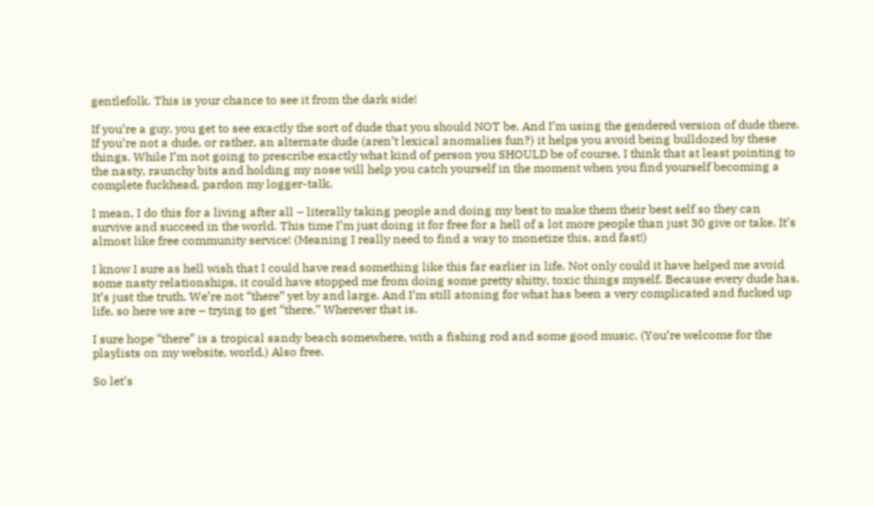gentlefolk. This is your chance to see it from the dark side!

If you’re a guy, you get to see exactly the sort of dude that you should NOT be. And I’m using the gendered version of dude there. If you’re not a dude, or rather, an alternate dude (aren’t lexical anomalies fun?) it helps you avoid being bulldozed by these things. While I’m not going to prescribe exactly what kind of person you SHOULD be of course, I think that at least pointing to the nasty, raunchy bits and holding my nose will help you catch yourself in the moment when you find yourself becoming a complete fuckhead, pardon my logger-talk.

I mean, I do this for a living after all – literally taking people and doing my best to make them their best self so they can survive and succeed in the world. This time I’m just doing it for free for a hell of a lot more people than just 30 give or take. It’s almost like free community service! (Meaning I really need to find a way to monetize this, and fast!)

I know I sure as hell wish that I could have read something like this far earlier in life. Not only could it have helped me avoid some nasty relationships, it could have stopped me from doing some pretty shitty, toxic things myself. Because every dude has. It’s just the truth. We’re not “there” yet by and large. And I’m still atoning for what has been a very complicated and fucked up life, so here we are – trying to get “there.” Wherever that is.

I sure hope “there” is a tropical sandy beach somewhere, with a fishing rod and some good music. (You’re welcome for the playlists on my website, world.) Also free.

So let’s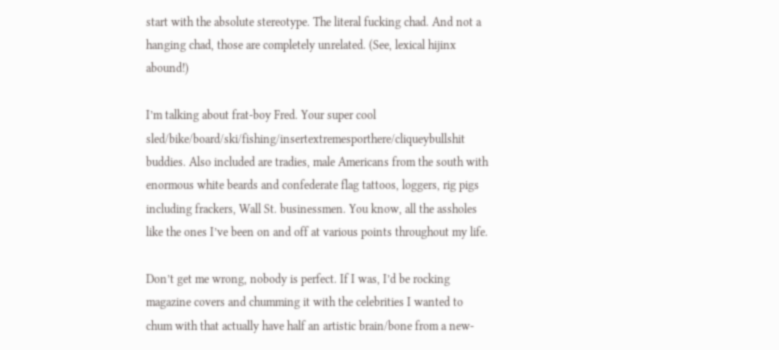start with the absolute stereotype. The literal fucking chad. And not a hanging chad, those are completely unrelated. (See, lexical hijinx abound!)

I’m talking about frat-boy Fred. Your super cool sled/bike/board/ski/fishing/insertextremesporthere/cliqueybullshit buddies. Also included are tradies, male Americans from the south with enormous white beards and confederate flag tattoos, loggers, rig pigs including frackers, Wall St. businessmen. You know, all the assholes like the ones I’ve been on and off at various points throughout my life.

Don’t get me wrong, nobody is perfect. If I was, I’d be rocking magazine covers and chumming it with the celebrities I wanted to chum with that actually have half an artistic brain/bone from a new-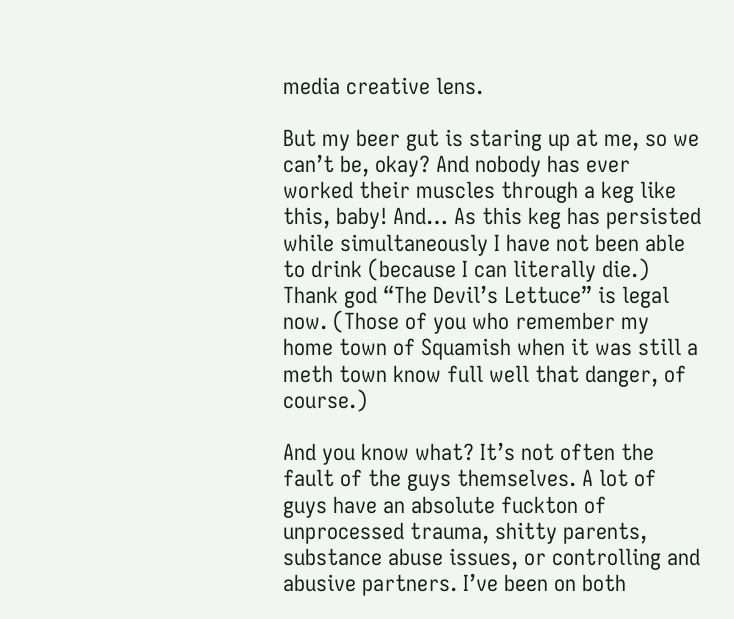media creative lens.

But my beer gut is staring up at me, so we can’t be, okay? And nobody has ever worked their muscles through a keg like this, baby! And… As this keg has persisted while simultaneously I have not been able to drink (because I can literally die.) Thank god “The Devil’s Lettuce” is legal now. (Those of you who remember my home town of Squamish when it was still a meth town know full well that danger, of course.)

And you know what? It’s not often the fault of the guys themselves. A lot of guys have an absolute fuckton of unprocessed trauma, shitty parents, substance abuse issues, or controlling and abusive partners. I’ve been on both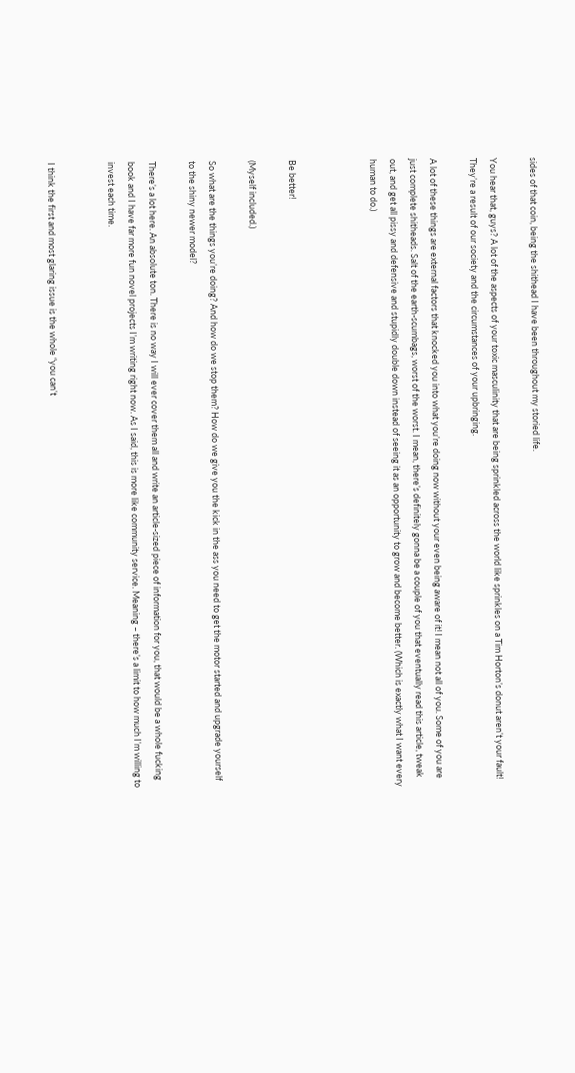sides of that coin, being the shithead I have been throughout my storied life.

You hear that, guys? A lot of the aspects of your toxic masculinity that are being sprinkled across the world like sprinkles on a Tim Horton’s donut aren’t your fault! They’re a result of our society and the circumstances of your upbringing.

A lot of these things are external factors that knocked you into what you’re doing now without your even being aware of it! I mean not all of you. Some of you are just complete shitheads. Salt of the earth-scumbags, worst of the worst. I mean, there’s definitely gonna be a couple of you that eventually read this article, tweak out, and get all pissy and defensive and stupidly double down instead of seeing it as an opportunity to grow and become better. (Which is exactly what I want every human to do.)



Be better!

(Myself included.)

So what are the things you’re doing? And how do we stop them? How do we give you the kick in the ass you need to get the motor started and upgrade yourself to the shiny newer model?

There’s a lot here. An absolute ton. There is no way I will ever cover them all and write an article-sized piece of information for you, that would be a whole fucking book and I have far more fun novel projects I’m writing right now. As I said, this is more like community service. Meaning – there’s a limit to how much I’m willing to invest each time.


I think the first and most glaring issue is the whole “you can’t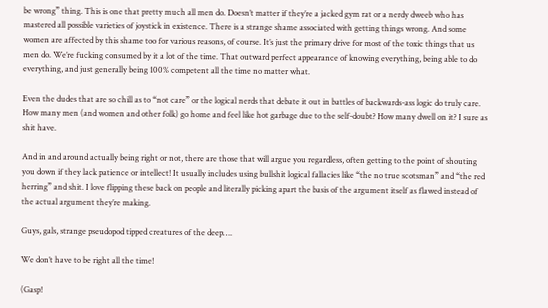be wrong” thing. This is one that pretty much all men do. Doesn’t matter if they’re a jacked gym rat or a nerdy dweeb who has mastered all possible varieties of joystick in existence. There is a strange shame associated with getting things wrong. And some women are affected by this shame too for various reasons, of course. It’s just the primary drive for most of the toxic things that us men do. We’re fucking consumed by it a lot of the time. That outward perfect appearance of knowing everything, being able to do everything, and just generally being 100% competent all the time no matter what.

Even the dudes that are so chill as to “not care” or the logical nerds that debate it out in battles of backwards-ass logic do truly care. How many men (and women and other folk) go home and feel like hot garbage due to the self-doubt? How many dwell on it? I sure as shit have.

And in and around actually being right or not, there are those that will argue you regardless, often getting to the point of shouting you down if they lack patience or intellect! It usually includes using bullshit logical fallacies like “the no true scotsman” and “the red herring” and shit. I love flipping these back on people and literally picking apart the basis of the argument itself as flawed instead of the actual argument they’re making.

Guys, gals, strange pseudopod tipped creatures of the deep….

We don’t have to be right all the time!

(Gasp!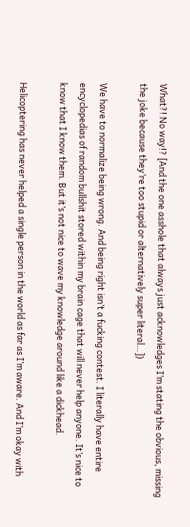What?! No way!? [And the one asshole that always just acknowledges I’m stating the obvious, missing the joke because they’re too stupid or alternatively super literal…])

We have to normalize being wrong. And being right isn’t a fucking contest. I literally have entire encyclopedias of random bullshit stored within my brain cage that will never help anyone. It’s nice to know that I know them. But it’s not nice to wave my knowledge around like a dickhead.

Helicoptering has never helped a single person in the world as far as I’m aware. And I’m okay with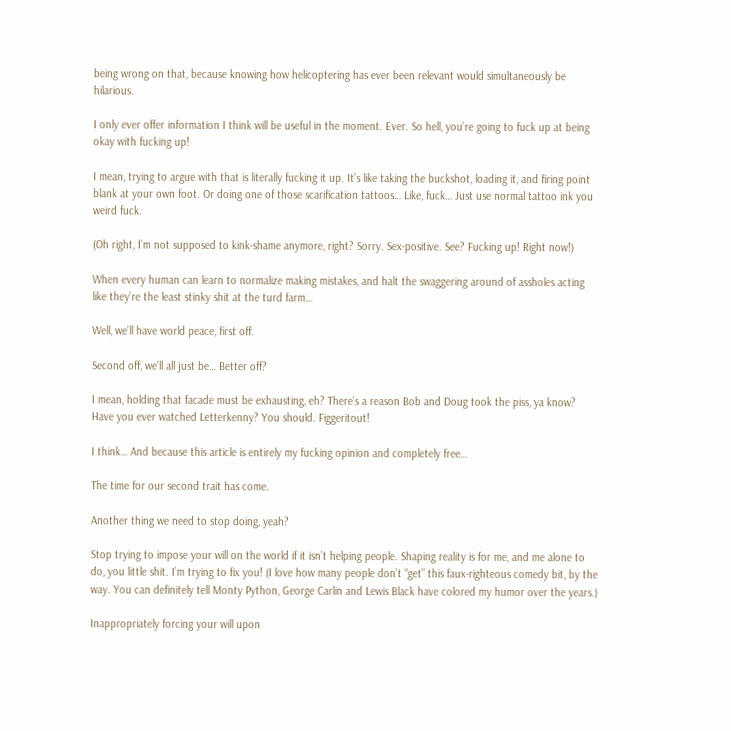being wrong on that, because knowing how helicoptering has ever been relevant would simultaneously be hilarious.

I only ever offer information I think will be useful in the moment. Ever. So hell, you’re going to fuck up at being okay with fucking up!

I mean, trying to argue with that is literally fucking it up. It’s like taking the buckshot, loading it, and firing point blank at your own foot. Or doing one of those scarification tattoos… Like, fuck… Just use normal tattoo ink you weird fuck.

(Oh right, I’m not supposed to kink-shame anymore, right? Sorry. Sex-positive. See? Fucking up! Right now!)

When every human can learn to normalize making mistakes, and halt the swaggering around of assholes acting like they’re the least stinky shit at the turd farm…

Well, we’ll have world peace, first off.

Second off, we’ll all just be… Better off?

I mean, holding that facade must be exhausting, eh? There’s a reason Bob and Doug took the piss, ya know? Have you ever watched Letterkenny? You should. Figgeritout!

I think… And because this article is entirely my fucking opinion and completely free…

The time for our second trait has come.

Another thing we need to stop doing, yeah?

Stop trying to impose your will on the world if it isn’t helping people. Shaping reality is for me, and me alone to do, you little shit. I’m trying to fix you! (I love how many people don’t “get” this faux-righteous comedy bit, by the way. You can definitely tell Monty Python, George Carlin and Lewis Black have colored my humor over the years.)

Inappropriately forcing your will upon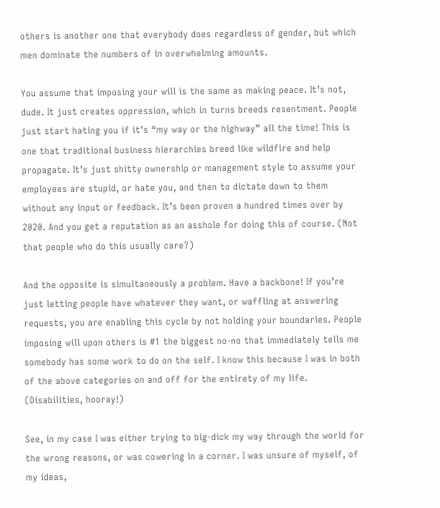others is another one that everybody does regardless of gender, but which men dominate the numbers of in overwhelming amounts.

You assume that imposing your will is the same as making peace. It’s not, dude. It just creates oppression, which in turns breeds resentment. People just start hating you if it’s “my way or the highway” all the time! This is one that traditional business hierarchies breed like wildfire and help propagate. It’s just shitty ownership or management style to assume your employees are stupid, or hate you, and then to dictate down to them without any input or feedback. It’s been proven a hundred times over by 2020. And you get a reputation as an asshole for doing this of course. (Not that people who do this usually care?)

And the opposite is simultaneously a problem. Have a backbone! If you’re just letting people have whatever they want, or waffling at answering requests, you are enabling this cycle by not holding your boundaries. People imposing will upon others is #1 the biggest no-no that immediately tells me somebody has some work to do on the self. I know this because I was in both of the above categories on and off for the entirety of my life. (Disabilities, hooray!)

See, in my case I was either trying to big-dick my way through the world for the wrong reasons, or was cowering in a corner. I was unsure of myself, of my ideas,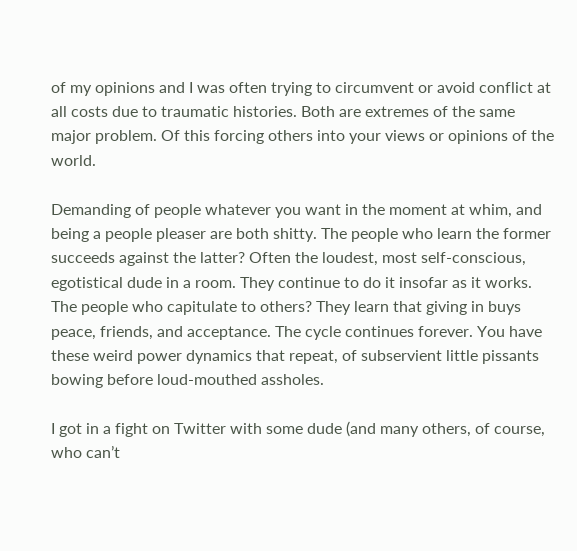of my opinions and I was often trying to circumvent or avoid conflict at all costs due to traumatic histories. Both are extremes of the same major problem. Of this forcing others into your views or opinions of the world.

Demanding of people whatever you want in the moment at whim, and being a people pleaser are both shitty. The people who learn the former succeeds against the latter? Often the loudest, most self-conscious, egotistical dude in a room. They continue to do it insofar as it works. The people who capitulate to others? They learn that giving in buys peace, friends, and acceptance. The cycle continues forever. You have these weird power dynamics that repeat, of subservient little pissants bowing before loud-mouthed assholes.

I got in a fight on Twitter with some dude (and many others, of course, who can’t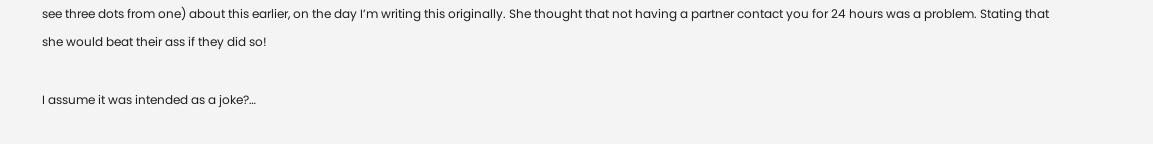see three dots from one) about this earlier, on the day I’m writing this originally. She thought that not having a partner contact you for 24 hours was a problem. Stating that she would beat their ass if they did so!

I assume it was intended as a joke?…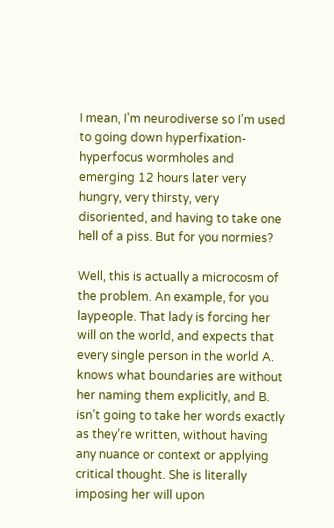I mean, I’m neurodiverse so I’m used to going down hyperfixation-hyperfocus wormholes and emerging 12 hours later very hungry, very thirsty, very disoriented, and having to take one hell of a piss. But for you normies?

Well, this is actually a microcosm of the problem. An example, for you laypeople. That lady is forcing her will on the world, and expects that every single person in the world A. knows what boundaries are without her naming them explicitly, and B. isn’t going to take her words exactly as they’re written, without having any nuance or context or applying critical thought. She is literally imposing her will upon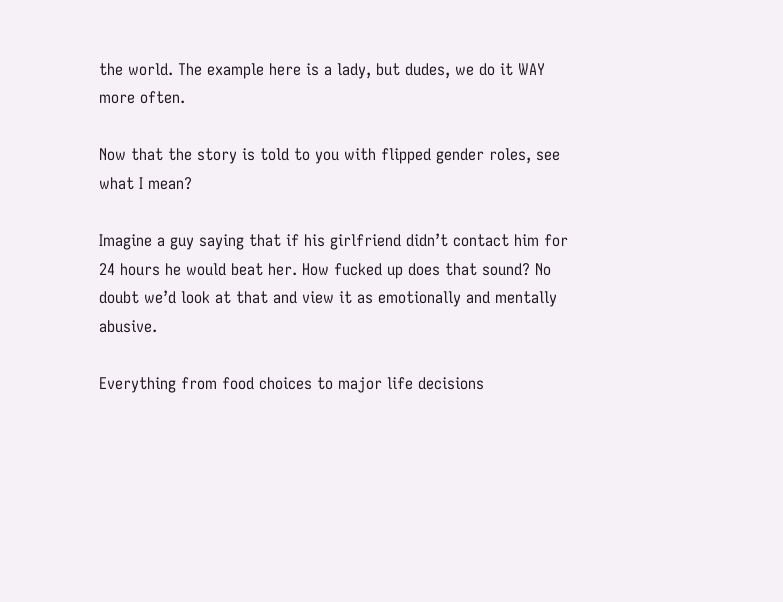the world. The example here is a lady, but dudes, we do it WAY more often.

Now that the story is told to you with flipped gender roles, see what I mean?

Imagine a guy saying that if his girlfriend didn’t contact him for 24 hours he would beat her. How fucked up does that sound? No doubt we’d look at that and view it as emotionally and mentally abusive.

Everything from food choices to major life decisions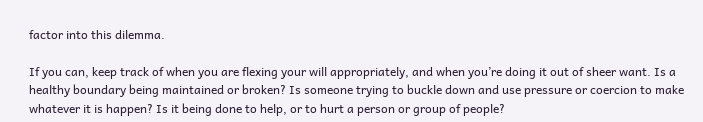factor into this dilemma.

If you can, keep track of when you are flexing your will appropriately, and when you’re doing it out of sheer want. Is a healthy boundary being maintained or broken? Is someone trying to buckle down and use pressure or coercion to make whatever it is happen? Is it being done to help, or to hurt a person or group of people?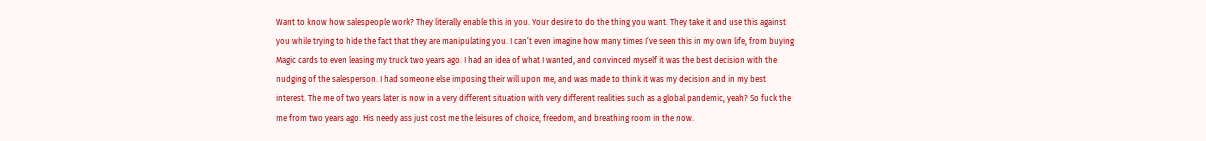Want to know how salespeople work? They literally enable this in you. Your desire to do the thing you want. They take it and use this against you while trying to hide the fact that they are manipulating you. I can’t even imagine how many times I’ve seen this in my own life, from buying Magic cards to even leasing my truck two years ago. I had an idea of what I wanted, and convinced myself it was the best decision with the nudging of the salesperson. I had someone else imposing their will upon me, and was made to think it was my decision and in my best interest. The me of two years later is now in a very different situation with very different realities such as a global pandemic, yeah? So fuck the me from two years ago. His needy ass just cost me the leisures of choice, freedom, and breathing room in the now.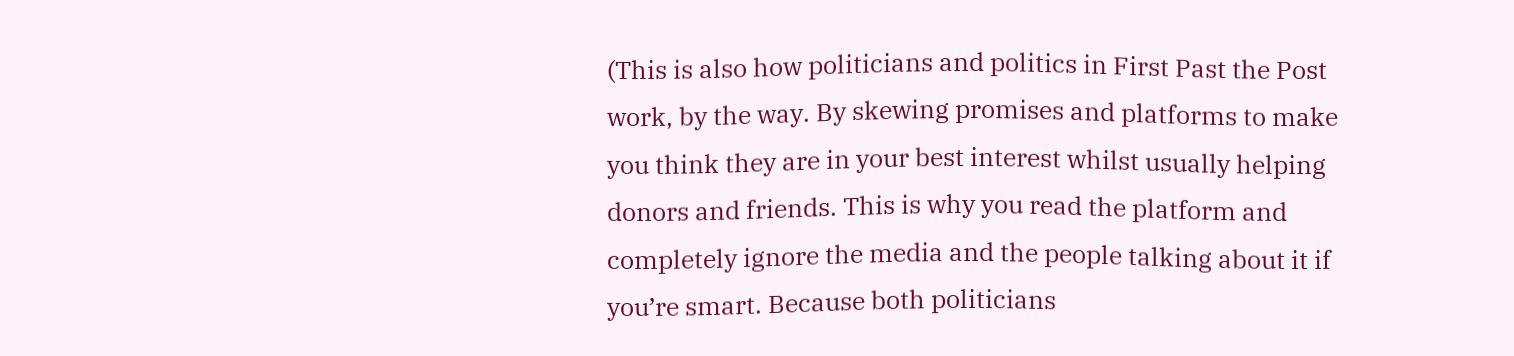(This is also how politicians and politics in First Past the Post work, by the way. By skewing promises and platforms to make you think they are in your best interest whilst usually helping donors and friends. This is why you read the platform and completely ignore the media and the people talking about it if you’re smart. Because both politicians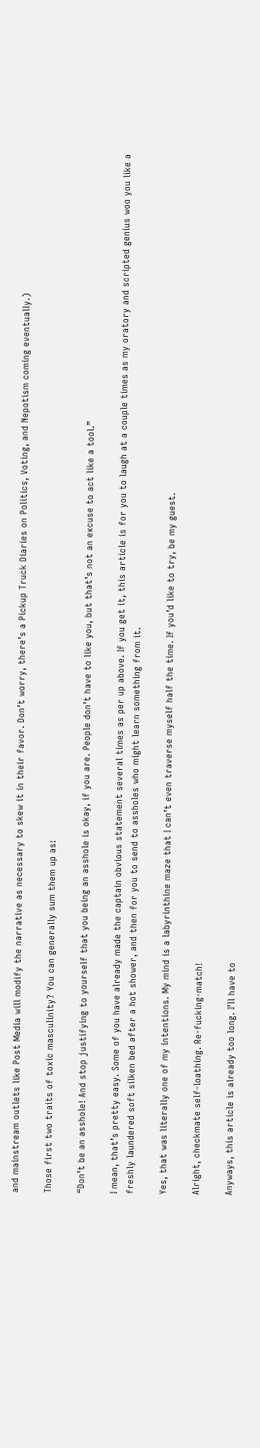and mainstream outlets like Post Media will modify the narrative as necessary to skew it in their favor. Don’t worry, there’s a Pickup Truck Diaries on Politics, Voting, and Nepotism coming eventually.)

Those first two traits of toxic masculinity? You can generally sum them up as:

“Don’t be an asshole! And stop justifying to yourself that you being an asshole is okay, if you are. People don’t have to like you, but that’s not an excuse to act like a tool.”

I mean, that’s pretty easy. Some of you have already made the captain obvious statement several times as per up above. If you get it, this article is for you to laugh at a couple times as my oratory and scripted genius woo you like a freshly laundered soft silken bed after a hot shower, and then for you to send to assholes who might learn something from it.

Yes, that was literally one of my intentions. My mind is a labyrinthine maze that I can’t even traverse myself half the time. If you’d like to try, be my guest.

Alright, checkmate self-loathing. Re-fucking-match!

Anyways, this article is already too long. I’ll have to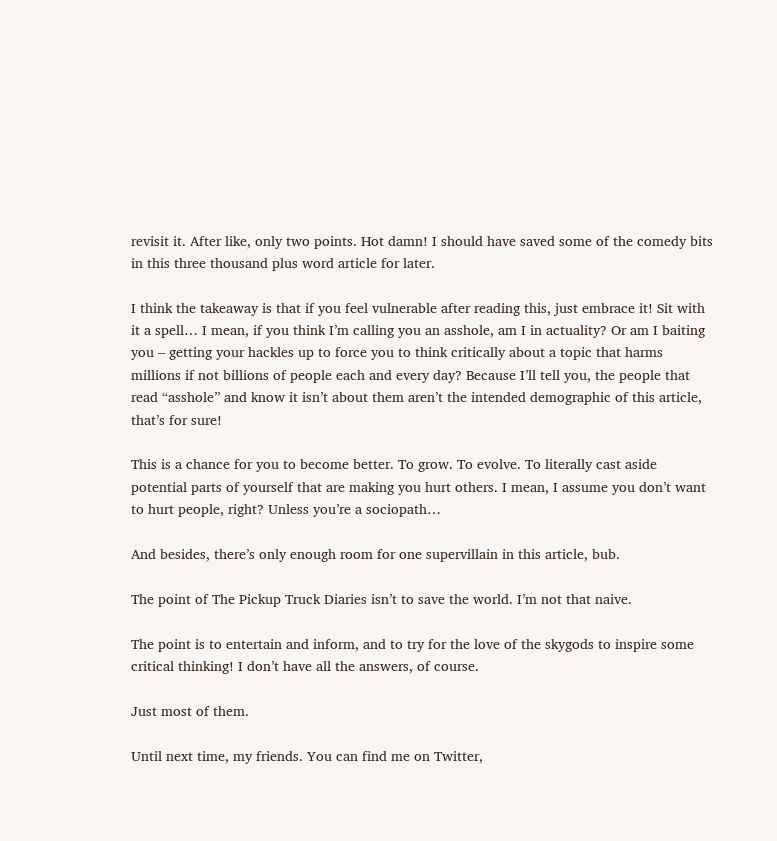revisit it. After like, only two points. Hot damn! I should have saved some of the comedy bits in this three thousand plus word article for later.

I think the takeaway is that if you feel vulnerable after reading this, just embrace it! Sit with it a spell… I mean, if you think I’m calling you an asshole, am I in actuality? Or am I baiting you – getting your hackles up to force you to think critically about a topic that harms millions if not billions of people each and every day? Because I’ll tell you, the people that read “asshole” and know it isn’t about them aren’t the intended demographic of this article, that’s for sure!

This is a chance for you to become better. To grow. To evolve. To literally cast aside potential parts of yourself that are making you hurt others. I mean, I assume you don’t want to hurt people, right? Unless you’re a sociopath…

And besides, there’s only enough room for one supervillain in this article, bub.

The point of The Pickup Truck Diaries isn’t to save the world. I’m not that naive.

The point is to entertain and inform, and to try for the love of the skygods to inspire some critical thinking! I don’t have all the answers, of course.

Just most of them.

Until next time, my friends. You can find me on Twitter,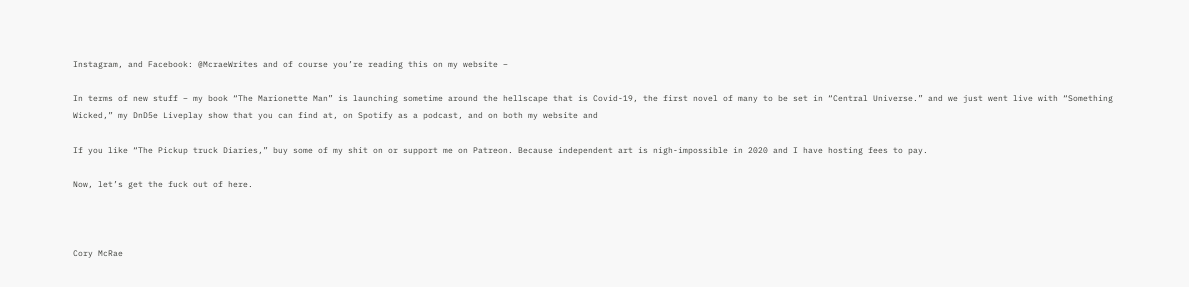Instagram, and Facebook: @McraeWrites and of course you’re reading this on my website –

In terms of new stuff – my book “The Marionette Man” is launching sometime around the hellscape that is Covid-19, the first novel of many to be set in “Central Universe.” and we just went live with “Something Wicked,” my DnD5e Liveplay show that you can find at, on Spotify as a podcast, and on both my website and

If you like “The Pickup truck Diaries,” buy some of my shit on or support me on Patreon. Because independent art is nigh-impossible in 2020 and I have hosting fees to pay.

Now, let’s get the fuck out of here.



Cory McRae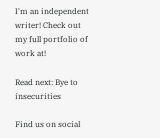I'm an independent writer! Check out my full portfolio of work at!

Read next: Bye to insecurities

Find us on social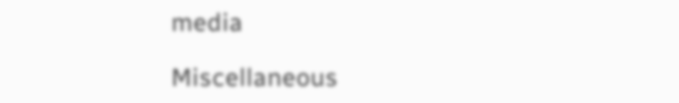media

Miscellaneous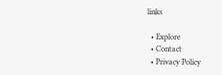links

  • Explore
  • Contact
  • Privacy Policy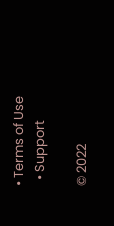• Terms of Use
  • Support

© 2022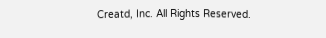Creatd, Inc. All Rights Reserved.